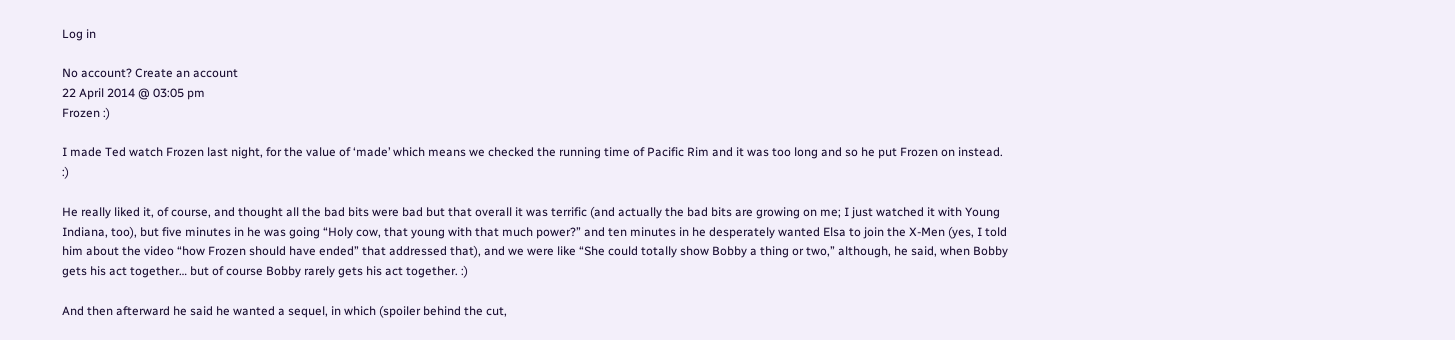Log in

No account? Create an account
22 April 2014 @ 03:05 pm
Frozen :)

I made Ted watch Frozen last night, for the value of ‘made’ which means we checked the running time of Pacific Rim and it was too long and so he put Frozen on instead. :)

He really liked it, of course, and thought all the bad bits were bad but that overall it was terrific (and actually the bad bits are growing on me; I just watched it with Young Indiana, too), but five minutes in he was going “Holy cow, that young with that much power?” and ten minutes in he desperately wanted Elsa to join the X-Men (yes, I told him about the video “how Frozen should have ended” that addressed that), and we were like “She could totally show Bobby a thing or two,” although, he said, when Bobby gets his act together… but of course Bobby rarely gets his act together. :)

And then afterward he said he wanted a sequel, in which (spoiler behind the cut,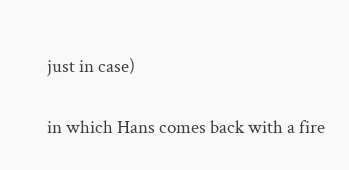just in case)

in which Hans comes back with a fire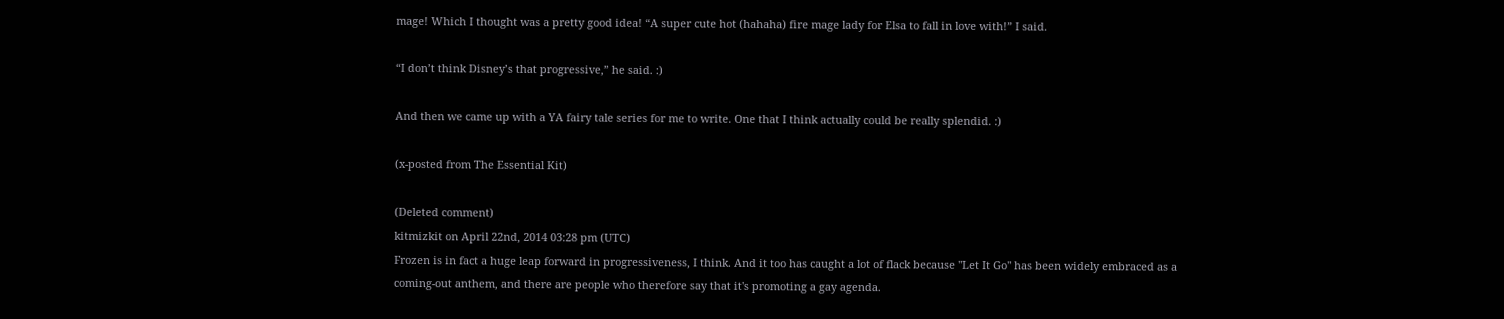mage! Which I thought was a pretty good idea! “A super cute hot (hahaha) fire mage lady for Elsa to fall in love with!” I said.

“I don’t think Disney’s that progressive,” he said. :)

And then we came up with a YA fairy tale series for me to write. One that I think actually could be really splendid. :)

(x-posted from The Essential Kit)

(Deleted comment)
kitmizkit on April 22nd, 2014 03:28 pm (UTC)
Frozen is in fact a huge leap forward in progressiveness, I think. And it too has caught a lot of flack because "Let It Go" has been widely embraced as a coming-out anthem, and there are people who therefore say that it's promoting a gay agenda.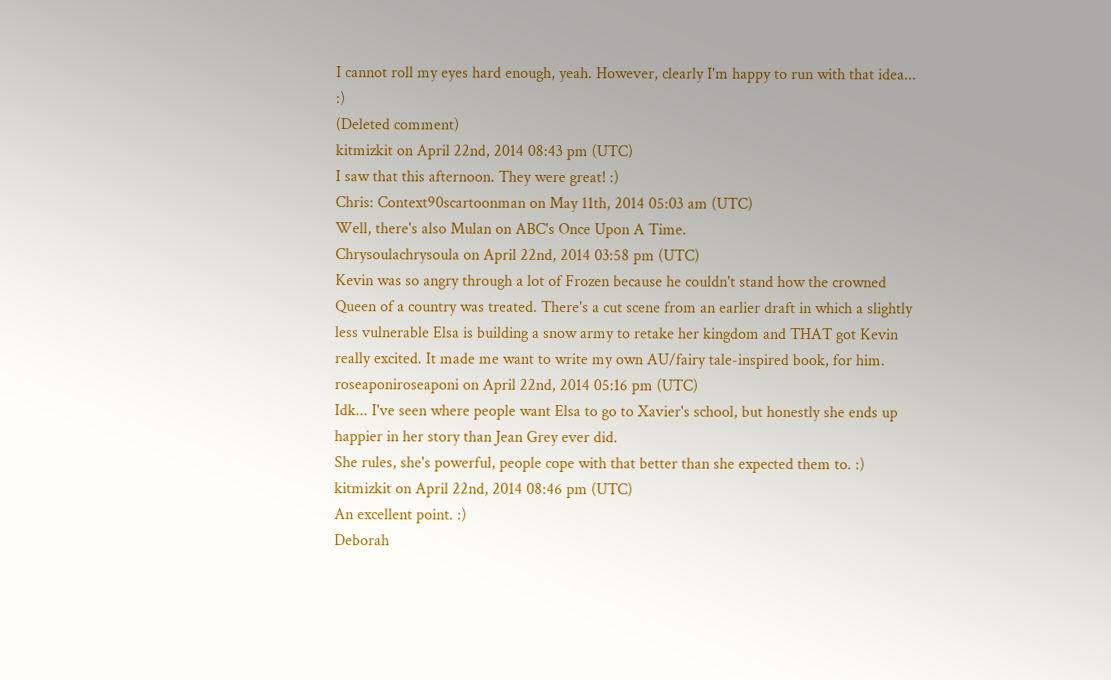I cannot roll my eyes hard enough, yeah. However, clearly I'm happy to run with that idea... :)
(Deleted comment)
kitmizkit on April 22nd, 2014 08:43 pm (UTC)
I saw that this afternoon. They were great! :)
Chris: Context90scartoonman on May 11th, 2014 05:03 am (UTC)
Well, there's also Mulan on ABC's Once Upon A Time.
Chrysoulachrysoula on April 22nd, 2014 03:58 pm (UTC)
Kevin was so angry through a lot of Frozen because he couldn't stand how the crowned Queen of a country was treated. There's a cut scene from an earlier draft in which a slightly less vulnerable Elsa is building a snow army to retake her kingdom and THAT got Kevin really excited. It made me want to write my own AU/fairy tale-inspired book, for him.
roseaponiroseaponi on April 22nd, 2014 05:16 pm (UTC)
Idk... I've seen where people want Elsa to go to Xavier's school, but honestly she ends up happier in her story than Jean Grey ever did.
She rules, she's powerful, people cope with that better than she expected them to. :)
kitmizkit on April 22nd, 2014 08:46 pm (UTC)
An excellent point. :)
Deborah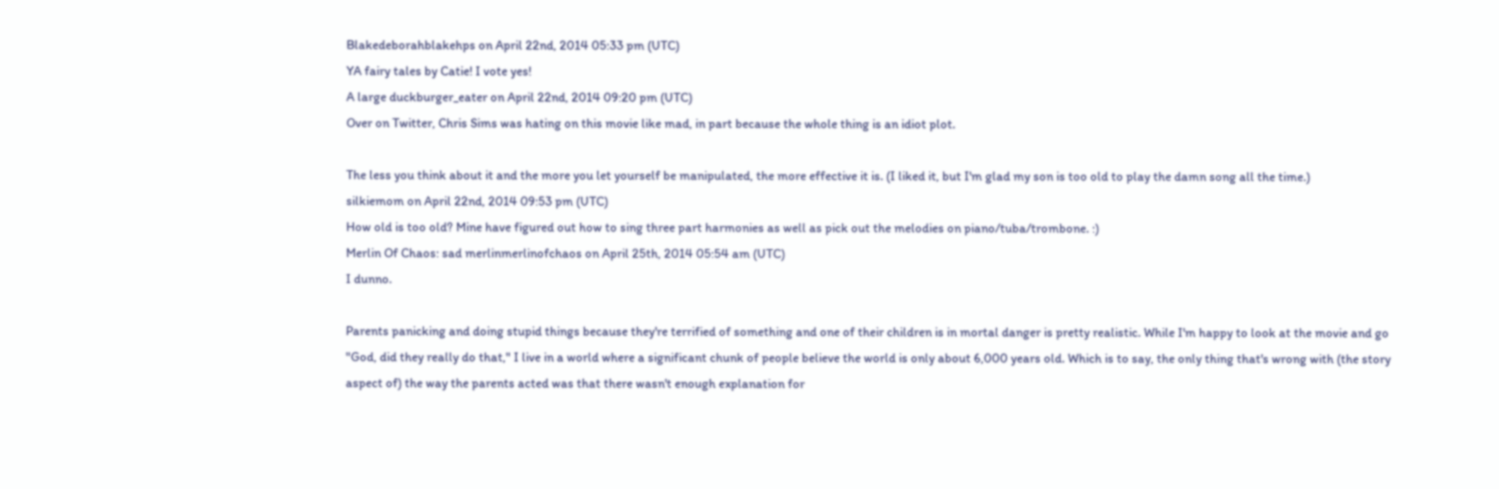Blakedeborahblakehps on April 22nd, 2014 05:33 pm (UTC)
YA fairy tales by Catie! I vote yes!
A large duckburger_eater on April 22nd, 2014 09:20 pm (UTC)
Over on Twitter, Chris Sims was hating on this movie like mad, in part because the whole thing is an idiot plot.

The less you think about it and the more you let yourself be manipulated, the more effective it is. (I liked it, but I'm glad my son is too old to play the damn song all the time.)
silkiemom on April 22nd, 2014 09:53 pm (UTC)
How old is too old? Mine have figured out how to sing three part harmonies as well as pick out the melodies on piano/tuba/trombone. :)
Merlin Of Chaos: sad merlinmerlinofchaos on April 25th, 2014 05:54 am (UTC)
I dunno.

Parents panicking and doing stupid things because they're terrified of something and one of their children is in mortal danger is pretty realistic. While I'm happy to look at the movie and go "God, did they really do that," I live in a world where a significant chunk of people believe the world is only about 6,000 years old. Which is to say, the only thing that's wrong with (the story aspect of) the way the parents acted was that there wasn't enough explanation for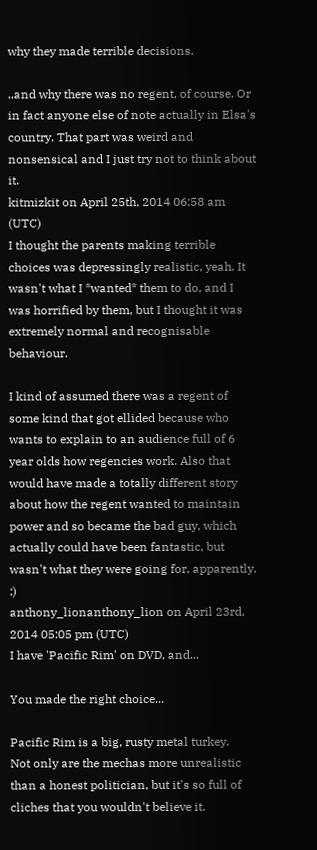why they made terrible decisions.

..and why there was no regent, of course. Or in fact anyone else of note actually in Elsa's country. That part was weird and nonsensical and I just try not to think about it.
kitmizkit on April 25th, 2014 06:58 am (UTC)
I thought the parents making terrible choices was depressingly realistic, yeah. It wasn't what I *wanted* them to do, and I was horrified by them, but I thought it was extremely normal and recognisable behaviour.

I kind of assumed there was a regent of some kind that got ellided because who wants to explain to an audience full of 6 year olds how regencies work. Also that would have made a totally different story about how the regent wanted to maintain power and so became the bad guy, which actually could have been fantastic, but wasn't what they were going for, apparently. :)
anthony_lionanthony_lion on April 23rd, 2014 05:05 pm (UTC)
I have 'Pacific Rim' on DVD, and...

You made the right choice...

Pacific Rim is a big, rusty metal turkey.
Not only are the mechas more unrealistic than a honest politician, but it's so full of cliches that you wouldn't believe it.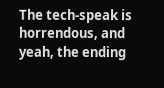The tech-speak is horrendous, and yeah, the ending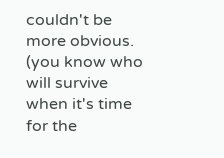couldn't be more obvious. (you know who will survive when it's time for the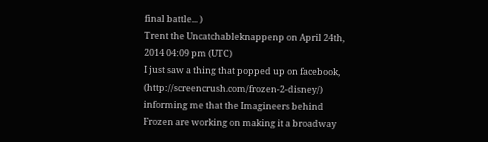final battle... )
Trent the Uncatchableknappenp on April 24th, 2014 04:09 pm (UTC)
I just saw a thing that popped up on facebook, (http://screencrush.com/frozen-2-disney/) informing me that the Imagineers behind Frozen are working on making it a broadway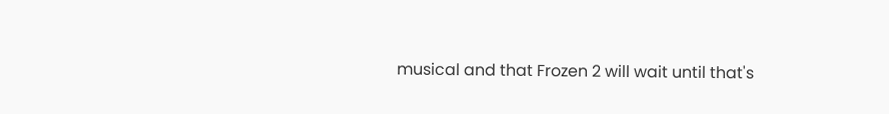musical and that Frozen 2 will wait until that's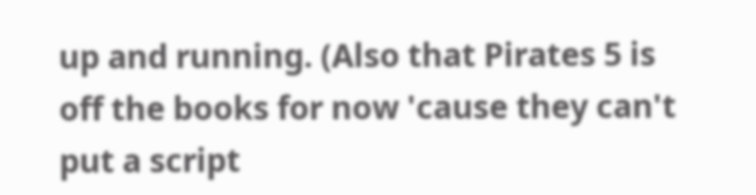up and running. (Also that Pirates 5 is off the books for now 'cause they can't put a script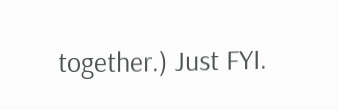together.) Just FYI.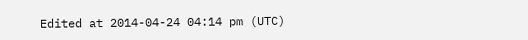Edited at 2014-04-24 04:14 pm (UTC)